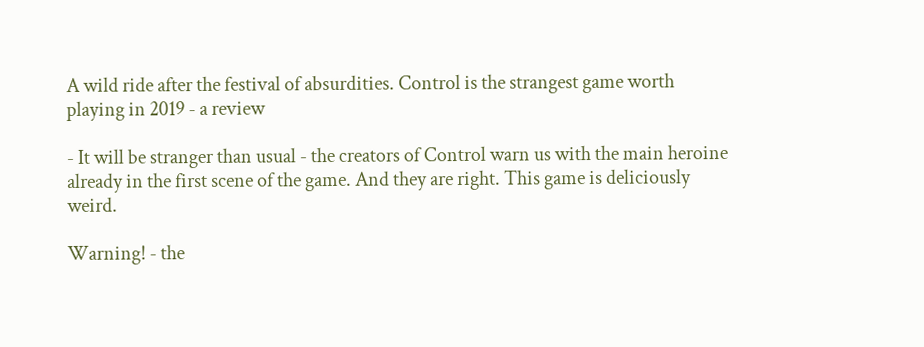A wild ride after the festival of absurdities. Control is the strangest game worth playing in 2019 - a review

- It will be stranger than usual - the creators of Control warn us with the main heroine already in the first scene of the game. And they are right. This game is deliciously weird.

Warning! - the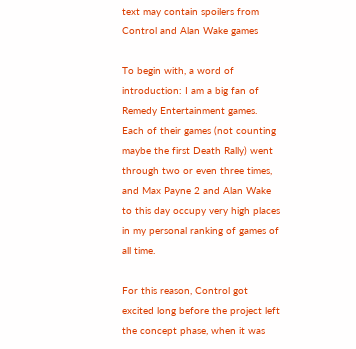text may contain spoilers from Control and Alan Wake games

To begin with, a word of introduction: I am a big fan of Remedy Entertainment games. Each of their games (not counting maybe the first Death Rally) went through two or even three times, and Max Payne 2 and Alan Wake to this day occupy very high places in my personal ranking of games of all time.

For this reason, Control got excited long before the project left the concept phase, when it was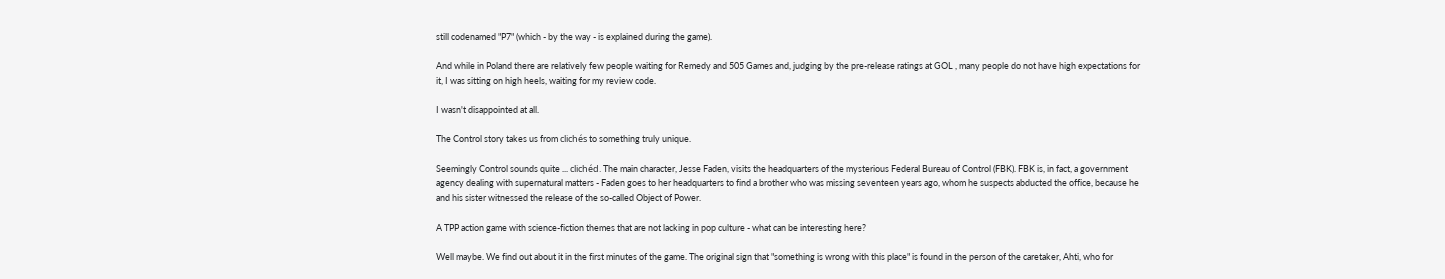still codenamed "P7" (which - by the way - is explained during the game).

And while in Poland there are relatively few people waiting for Remedy and 505 Games and, judging by the pre-release ratings at GOL , many people do not have high expectations for it, I was sitting on high heels, waiting for my review code.

I wasn't disappointed at all.

The Control story takes us from clichés to something truly unique.

Seemingly Control sounds quite ... clichéd. The main character, Jesse Faden, visits the headquarters of the mysterious Federal Bureau of Control (FBK). FBK is, in fact, a government agency dealing with supernatural matters - Faden goes to her headquarters to find a brother who was missing seventeen years ago, whom he suspects abducted the office, because he and his sister witnessed the release of the so-called Object of Power.

A TPP action game with science-fiction themes that are not lacking in pop culture - what can be interesting here?

Well maybe. We find out about it in the first minutes of the game. The original sign that "something is wrong with this place" is found in the person of the caretaker, Ahti, who for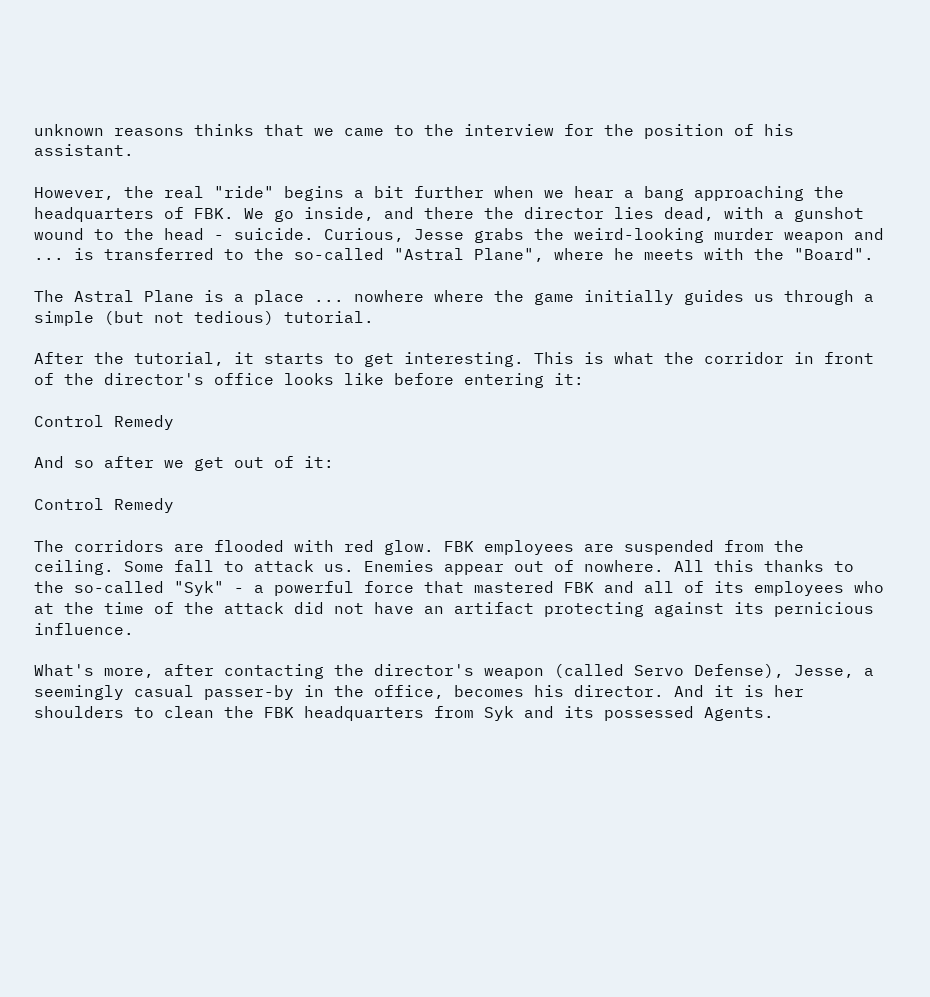unknown reasons thinks that we came to the interview for the position of his assistant.

However, the real "ride" begins a bit further when we hear a bang approaching the headquarters of FBK. We go inside, and there the director lies dead, with a gunshot wound to the head - suicide. Curious, Jesse grabs the weird-looking murder weapon and ... is transferred to the so-called "Astral Plane", where he meets with the "Board".

The Astral Plane is a place ... nowhere where the game initially guides us through a simple (but not tedious) tutorial.

After the tutorial, it starts to get interesting. This is what the corridor in front of the director's office looks like before entering it:

Control Remedy

And so after we get out of it:

Control Remedy

The corridors are flooded with red glow. FBK employees are suspended from the ceiling. Some fall to attack us. Enemies appear out of nowhere. All this thanks to the so-called "Syk" - a powerful force that mastered FBK and all of its employees who at the time of the attack did not have an artifact protecting against its pernicious influence.

What's more, after contacting the director's weapon (called Servo Defense), Jesse, a seemingly casual passer-by in the office, becomes his director. And it is her shoulders to clean the FBK headquarters from Syk and its possessed Agents.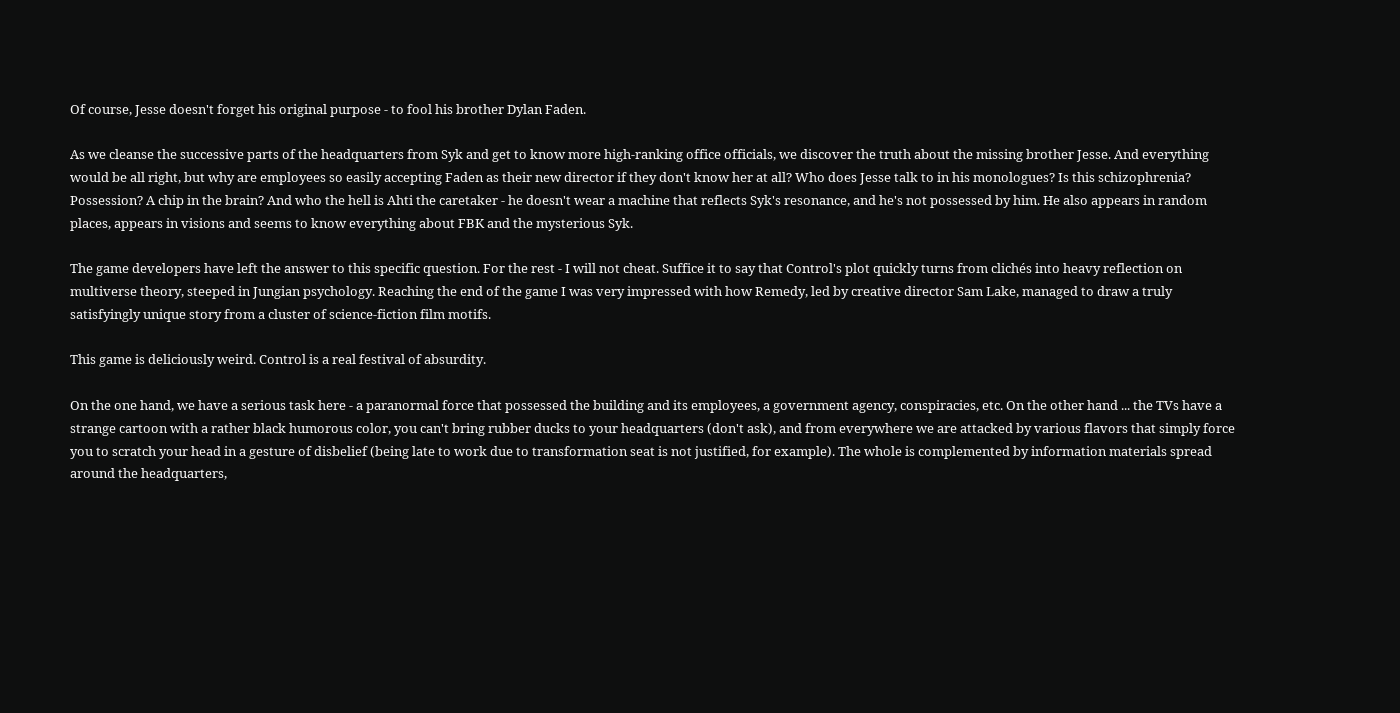Of course, Jesse doesn't forget his original purpose - to fool his brother Dylan Faden.

As we cleanse the successive parts of the headquarters from Syk and get to know more high-ranking office officials, we discover the truth about the missing brother Jesse. And everything would be all right, but why are employees so easily accepting Faden as their new director if they don't know her at all? Who does Jesse talk to in his monologues? Is this schizophrenia? Possession? A chip in the brain? And who the hell is Ahti the caretaker - he doesn't wear a machine that reflects Syk's resonance, and he's not possessed by him. He also appears in random places, appears in visions and seems to know everything about FBK and the mysterious Syk.

The game developers have left the answer to this specific question. For the rest - I will not cheat. Suffice it to say that Control's plot quickly turns from clichés into heavy reflection on multiverse theory, steeped in Jungian psychology. Reaching the end of the game I was very impressed with how Remedy, led by creative director Sam Lake, managed to draw a truly satisfyingly unique story from a cluster of science-fiction film motifs.

This game is deliciously weird. Control is a real festival of absurdity.

On the one hand, we have a serious task here - a paranormal force that possessed the building and its employees, a government agency, conspiracies, etc. On the other hand ... the TVs have a strange cartoon with a rather black humorous color, you can't bring rubber ducks to your headquarters (don't ask), and from everywhere we are attacked by various flavors that simply force you to scratch your head in a gesture of disbelief (being late to work due to transformation seat is not justified, for example). The whole is complemented by information materials spread around the headquarters,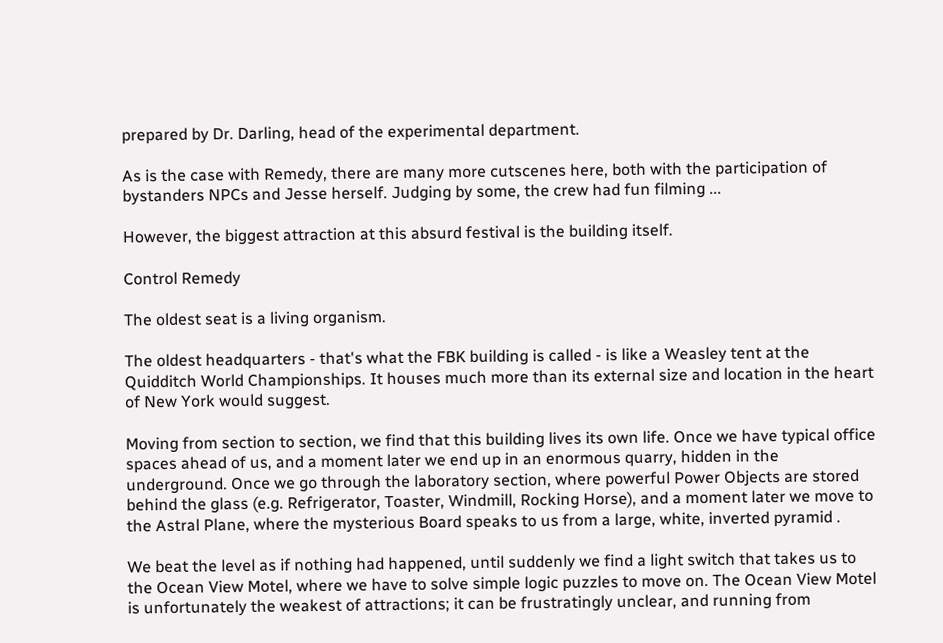prepared by Dr. Darling, head of the experimental department.

As is the case with Remedy, there are many more cutscenes here, both with the participation of bystanders NPCs and Jesse herself. Judging by some, the crew had fun filming ...

However, the biggest attraction at this absurd festival is the building itself.

Control Remedy

The oldest seat is a living organism.

The oldest headquarters - that's what the FBK building is called - is like a Weasley tent at the Quidditch World Championships. It houses much more than its external size and location in the heart of New York would suggest.

Moving from section to section, we find that this building lives its own life. Once we have typical office spaces ahead of us, and a moment later we end up in an enormous quarry, hidden in the underground. Once we go through the laboratory section, where powerful Power Objects are stored behind the glass (e.g. Refrigerator, Toaster, Windmill, Rocking Horse), and a moment later we move to the Astral Plane, where the mysterious Board speaks to us from a large, white, inverted pyramid .

We beat the level as if nothing had happened, until suddenly we find a light switch that takes us to the Ocean View Motel, where we have to solve simple logic puzzles to move on. The Ocean View Motel is unfortunately the weakest of attractions; it can be frustratingly unclear, and running from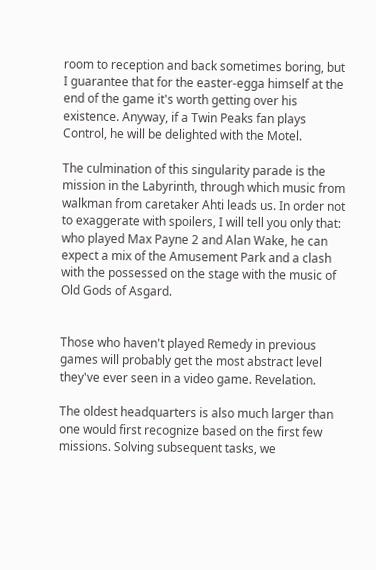room to reception and back sometimes boring, but I guarantee that for the easter-egga himself at the end of the game it's worth getting over his existence. Anyway, if a Twin Peaks fan plays Control, he will be delighted with the Motel.

The culmination of this singularity parade is the mission in the Labyrinth, through which music from walkman from caretaker Ahti leads us. In order not to exaggerate with spoilers, I will tell you only that: who played Max Payne 2 and Alan Wake, he can expect a mix of the Amusement Park and a clash with the possessed on the stage with the music of Old Gods of Asgard.


Those who haven't played Remedy in previous games will probably get the most abstract level they've ever seen in a video game. Revelation.

The oldest headquarters is also much larger than one would first recognize based on the first few missions. Solving subsequent tasks, we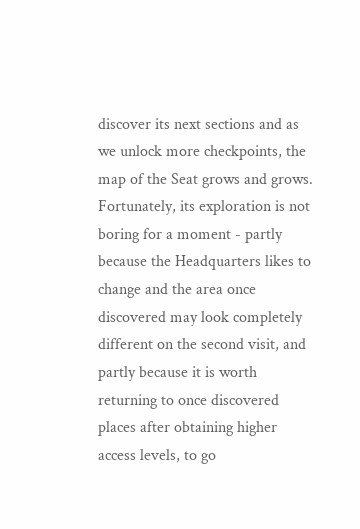discover its next sections and as we unlock more checkpoints, the map of the Seat grows and grows. Fortunately, its exploration is not boring for a moment - partly because the Headquarters likes to change and the area once discovered may look completely different on the second visit, and partly because it is worth returning to once discovered places after obtaining higher access levels, to go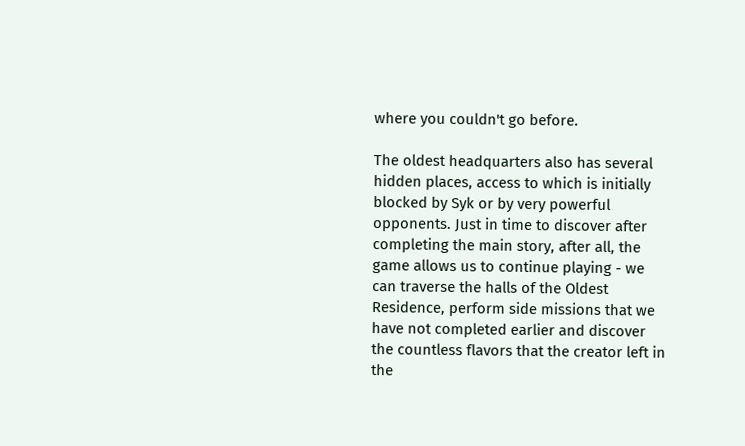where you couldn't go before.

The oldest headquarters also has several hidden places, access to which is initially blocked by Syk or by very powerful opponents. Just in time to discover after completing the main story, after all, the game allows us to continue playing - we can traverse the halls of the Oldest Residence, perform side missions that we have not completed earlier and discover the countless flavors that the creator left in the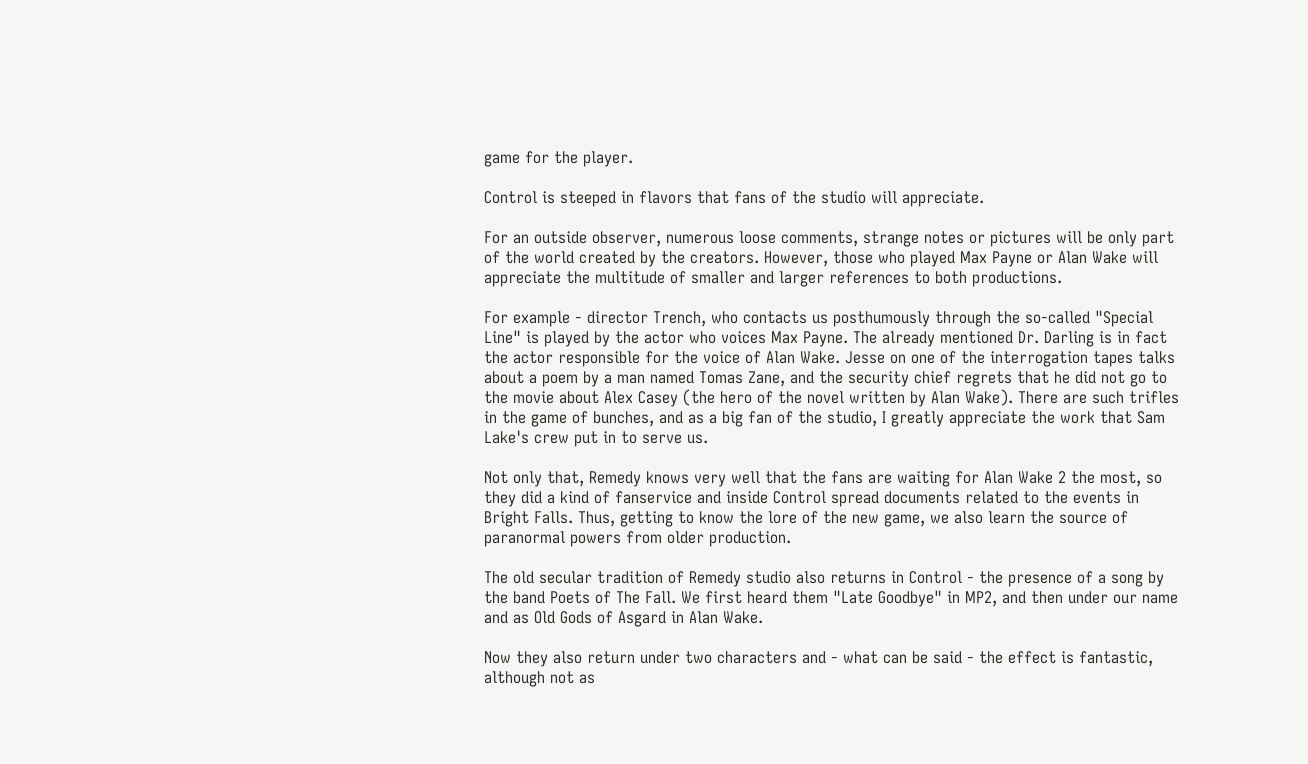game for the player.

Control is steeped in flavors that fans of the studio will appreciate.

For an outside observer, numerous loose comments, strange notes or pictures will be only part of the world created by the creators. However, those who played Max Payne or Alan Wake will appreciate the multitude of smaller and larger references to both productions.

For example - director Trench, who contacts us posthumously through the so-called "Special Line" is played by the actor who voices Max Payne. The already mentioned Dr. Darling is in fact the actor responsible for the voice of Alan Wake. Jesse on one of the interrogation tapes talks about a poem by a man named Tomas Zane, and the security chief regrets that he did not go to the movie about Alex Casey (the hero of the novel written by Alan Wake). There are such trifles in the game of bunches, and as a big fan of the studio, I greatly appreciate the work that Sam Lake's crew put in to serve us.

Not only that, Remedy knows very well that the fans are waiting for Alan Wake 2 the most, so they did a kind of fanservice and inside Control spread documents related to the events in Bright Falls. Thus, getting to know the lore of the new game, we also learn the source of paranormal powers from older production.

The old secular tradition of Remedy studio also returns in Control - the presence of a song by the band Poets of The Fall. We first heard them "Late Goodbye" in MP2, and then under our name and as Old Gods of Asgard in Alan Wake.

Now they also return under two characters and - what can be said - the effect is fantastic, although not as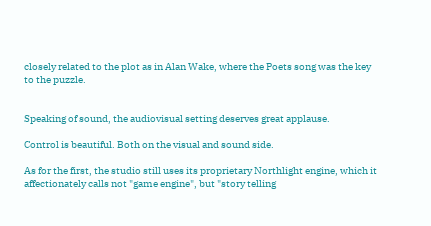closely related to the plot as in Alan Wake, where the Poets song was the key to the puzzle.


Speaking of sound, the audiovisual setting deserves great applause.

Control is beautiful. Both on the visual and sound side.

As for the first, the studio still uses its proprietary Northlight engine, which it affectionately calls not "game engine", but "story telling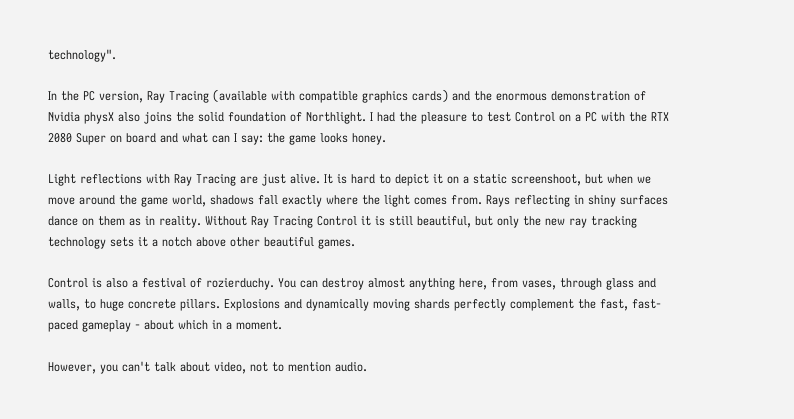technology".

In the PC version, Ray Tracing (available with compatible graphics cards) and the enormous demonstration of Nvidia physX also joins the solid foundation of Northlight. I had the pleasure to test Control on a PC with the RTX 2080 Super on board and what can I say: the game looks honey.

Light reflections with Ray Tracing are just alive. It is hard to depict it on a static screenshoot, but when we move around the game world, shadows fall exactly where the light comes from. Rays reflecting in shiny surfaces dance on them as in reality. Without Ray Tracing Control it is still beautiful, but only the new ray tracking technology sets it a notch above other beautiful games.

Control is also a festival of rozierduchy. You can destroy almost anything here, from vases, through glass and walls, to huge concrete pillars. Explosions and dynamically moving shards perfectly complement the fast, fast-paced gameplay - about which in a moment.

However, you can't talk about video, not to mention audio.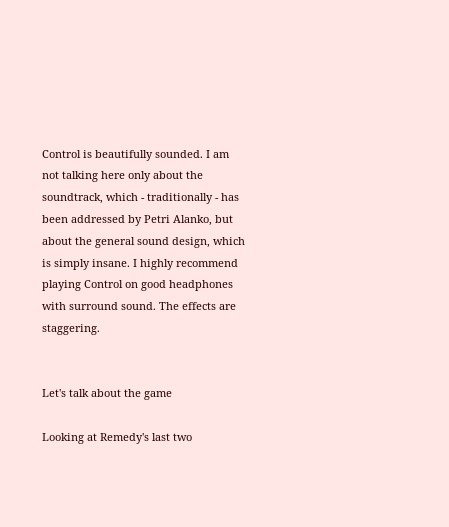Control is beautifully sounded. I am not talking here only about the soundtrack, which - traditionally - has been addressed by Petri Alanko, but about the general sound design, which is simply insane. I highly recommend playing Control on good headphones with surround sound. The effects are staggering.


Let's talk about the game

Looking at Remedy's last two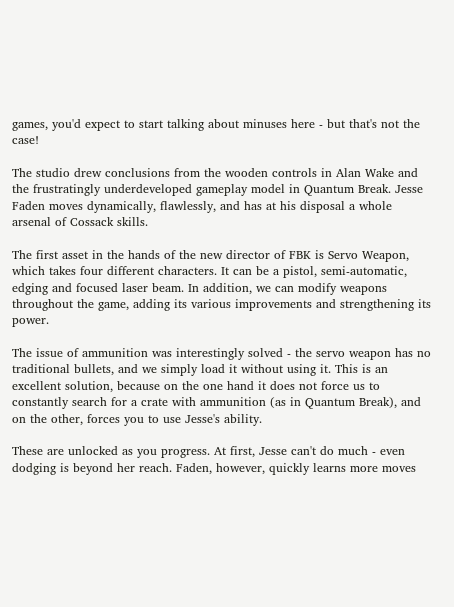games, you'd expect to start talking about minuses here - but that's not the case!

The studio drew conclusions from the wooden controls in Alan Wake and the frustratingly underdeveloped gameplay model in Quantum Break. Jesse Faden moves dynamically, flawlessly, and has at his disposal a whole arsenal of Cossack skills.

The first asset in the hands of the new director of FBK is Servo Weapon, which takes four different characters. It can be a pistol, semi-automatic, edging and focused laser beam. In addition, we can modify weapons throughout the game, adding its various improvements and strengthening its power.

The issue of ammunition was interestingly solved - the servo weapon has no traditional bullets, and we simply load it without using it. This is an excellent solution, because on the one hand it does not force us to constantly search for a crate with ammunition (as in Quantum Break), and on the other, forces you to use Jesse's ability.

These are unlocked as you progress. At first, Jesse can't do much - even dodging is beyond her reach. Faden, however, quickly learns more moves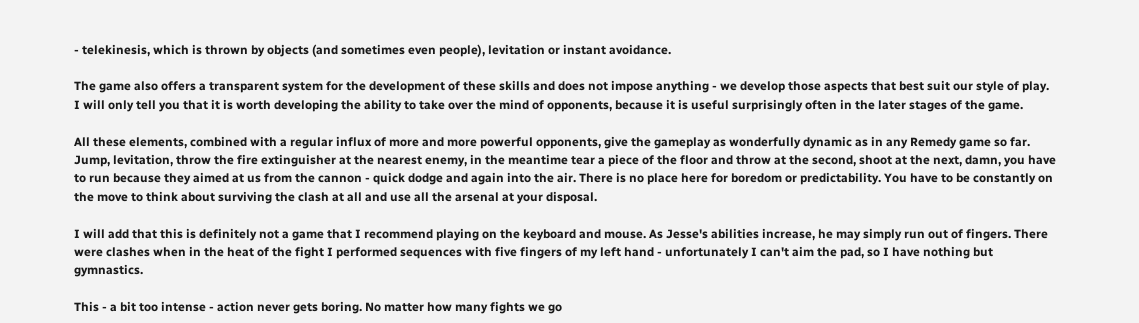- telekinesis, which is thrown by objects (and sometimes even people), levitation or instant avoidance.

The game also offers a transparent system for the development of these skills and does not impose anything - we develop those aspects that best suit our style of play. I will only tell you that it is worth developing the ability to take over the mind of opponents, because it is useful surprisingly often in the later stages of the game.

All these elements, combined with a regular influx of more and more powerful opponents, give the gameplay as wonderfully dynamic as in any Remedy game so far. Jump, levitation, throw the fire extinguisher at the nearest enemy, in the meantime tear a piece of the floor and throw at the second, shoot at the next, damn, you have to run because they aimed at us from the cannon - quick dodge and again into the air. There is no place here for boredom or predictability. You have to be constantly on the move to think about surviving the clash at all and use all the arsenal at your disposal.

I will add that this is definitely not a game that I recommend playing on the keyboard and mouse. As Jesse's abilities increase, he may simply run out of fingers. There were clashes when in the heat of the fight I performed sequences with five fingers of my left hand - unfortunately I can't aim the pad, so I have nothing but gymnastics.

This - a bit too intense - action never gets boring. No matter how many fights we go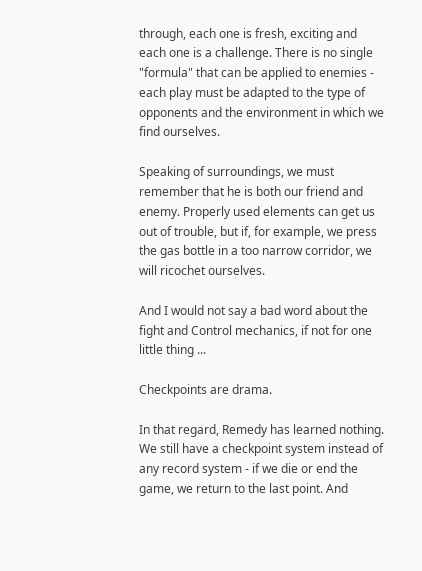through, each one is fresh, exciting and each one is a challenge. There is no single "formula" that can be applied to enemies - each play must be adapted to the type of opponents and the environment in which we find ourselves.

Speaking of surroundings, we must remember that he is both our friend and enemy. Properly used elements can get us out of trouble, but if, for example, we press the gas bottle in a too narrow corridor, we will ricochet ourselves.

And I would not say a bad word about the fight and Control mechanics, if not for one little thing ...

Checkpoints are drama.

In that regard, Remedy has learned nothing. We still have a checkpoint system instead of any record system - if we die or end the game, we return to the last point. And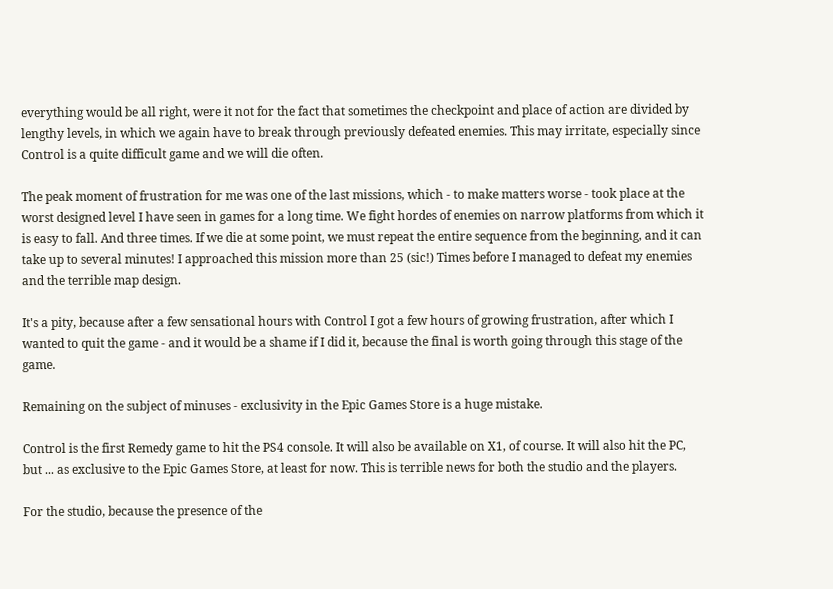everything would be all right, were it not for the fact that sometimes the checkpoint and place of action are divided by lengthy levels, in which we again have to break through previously defeated enemies. This may irritate, especially since Control is a quite difficult game and we will die often.

The peak moment of frustration for me was one of the last missions, which - to make matters worse - took place at the worst designed level I have seen in games for a long time. We fight hordes of enemies on narrow platforms from which it is easy to fall. And three times. If we die at some point, we must repeat the entire sequence from the beginning, and it can take up to several minutes! I approached this mission more than 25 (sic!) Times before I managed to defeat my enemies and the terrible map design.

It's a pity, because after a few sensational hours with Control I got a few hours of growing frustration, after which I wanted to quit the game - and it would be a shame if I did it, because the final is worth going through this stage of the game.

Remaining on the subject of minuses - exclusivity in the Epic Games Store is a huge mistake.

Control is the first Remedy game to hit the PS4 console. It will also be available on X1, of course. It will also hit the PC, but ... as exclusive to the Epic Games Store, at least for now. This is terrible news for both the studio and the players.

For the studio, because the presence of the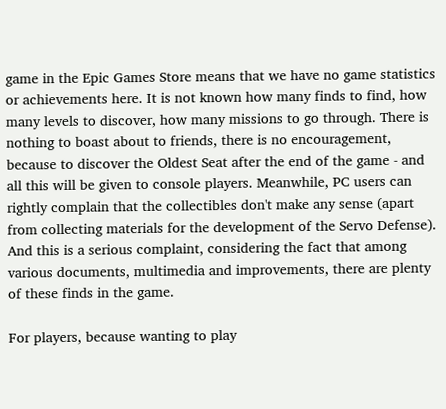game in the Epic Games Store means that we have no game statistics or achievements here. It is not known how many finds to find, how many levels to discover, how many missions to go through. There is nothing to boast about to friends, there is no encouragement, because to discover the Oldest Seat after the end of the game - and all this will be given to console players. Meanwhile, PC users can rightly complain that the collectibles don't make any sense (apart from collecting materials for the development of the Servo Defense). And this is a serious complaint, considering the fact that among various documents, multimedia and improvements, there are plenty of these finds in the game.

For players, because wanting to play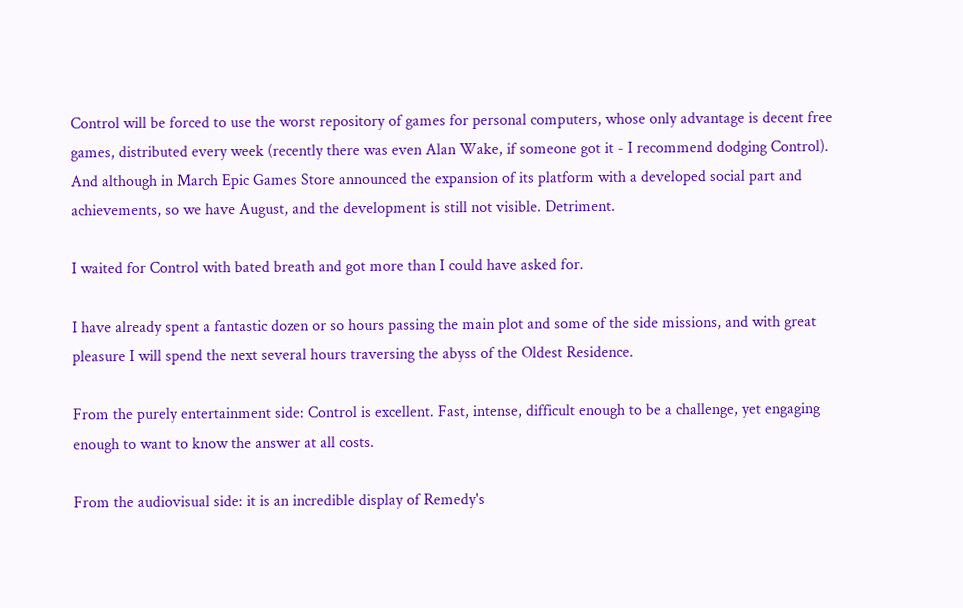Control will be forced to use the worst repository of games for personal computers, whose only advantage is decent free games, distributed every week (recently there was even Alan Wake, if someone got it - I recommend dodging Control). And although in March Epic Games Store announced the expansion of its platform with a developed social part and achievements, so we have August, and the development is still not visible. Detriment.

I waited for Control with bated breath and got more than I could have asked for.

I have already spent a fantastic dozen or so hours passing the main plot and some of the side missions, and with great pleasure I will spend the next several hours traversing the abyss of the Oldest Residence.

From the purely entertainment side: Control is excellent. Fast, intense, difficult enough to be a challenge, yet engaging enough to want to know the answer at all costs.

From the audiovisual side: it is an incredible display of Remedy's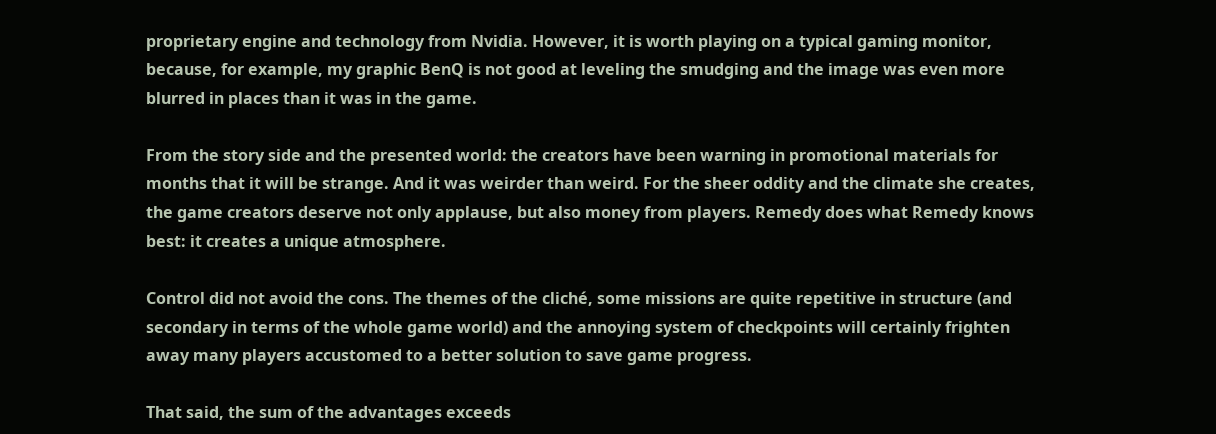proprietary engine and technology from Nvidia. However, it is worth playing on a typical gaming monitor, because, for example, my graphic BenQ is not good at leveling the smudging and the image was even more blurred in places than it was in the game.

From the story side and the presented world: the creators have been warning in promotional materials for months that it will be strange. And it was weirder than weird. For the sheer oddity and the climate she creates, the game creators deserve not only applause, but also money from players. Remedy does what Remedy knows best: it creates a unique atmosphere.

Control did not avoid the cons. The themes of the cliché, some missions are quite repetitive in structure (and secondary in terms of the whole game world) and the annoying system of checkpoints will certainly frighten away many players accustomed to a better solution to save game progress.

That said, the sum of the advantages exceeds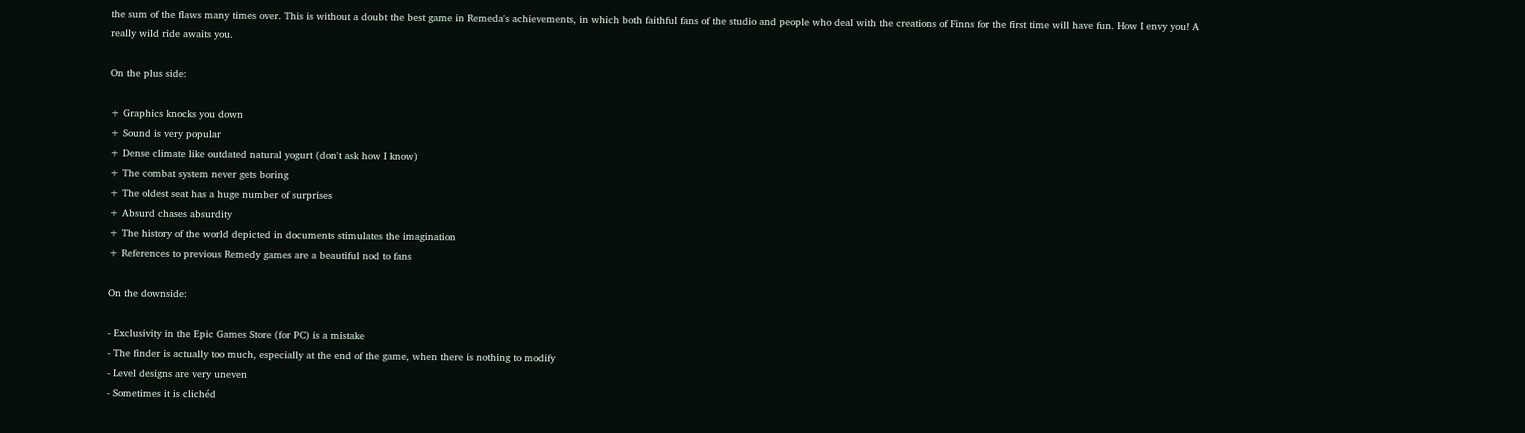the sum of the flaws many times over. This is without a doubt the best game in Remeda's achievements, in which both faithful fans of the studio and people who deal with the creations of Finns for the first time will have fun. How I envy you! A really wild ride awaits you.

On the plus side:

+ Graphics knocks you down
+ Sound is very popular
+ Dense climate like outdated natural yogurt (don't ask how I know)
+ The combat system never gets boring
+ The oldest seat has a huge number of surprises
+ Absurd chases absurdity
+ The history of the world depicted in documents stimulates the imagination
+ References to previous Remedy games are a beautiful nod to fans

On the downside:

- Exclusivity in the Epic Games Store (for PC) is a mistake
- The finder is actually too much, especially at the end of the game, when there is nothing to modify
- Level designs are very uneven
- Sometimes it is clichéd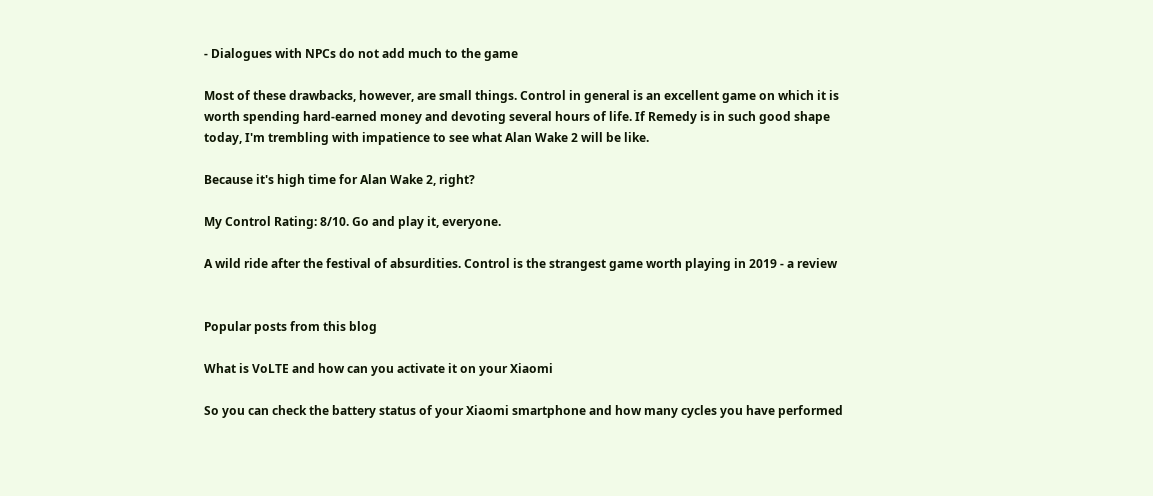- Dialogues with NPCs do not add much to the game

Most of these drawbacks, however, are small things. Control in general is an excellent game on which it is worth spending hard-earned money and devoting several hours of life. If Remedy is in such good shape today, I'm trembling with impatience to see what Alan Wake 2 will be like.

Because it's high time for Alan Wake 2, right?

My Control Rating: 8/10. Go and play it, everyone.

A wild ride after the festival of absurdities. Control is the strangest game worth playing in 2019 - a review


Popular posts from this blog

What is VoLTE and how can you activate it on your Xiaomi

So you can check the battery status of your Xiaomi smartphone and how many cycles you have performed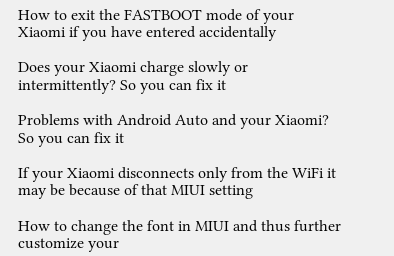How to exit the FASTBOOT mode of your Xiaomi if you have entered accidentally

Does your Xiaomi charge slowly or intermittently? So you can fix it

Problems with Android Auto and your Xiaomi? So you can fix it

If your Xiaomi disconnects only from the WiFi it may be because of that MIUI setting

How to change the font in MIUI and thus further customize your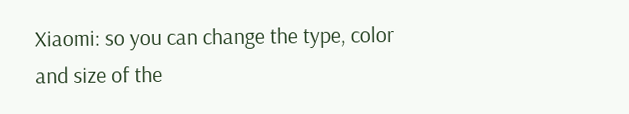Xiaomi: so you can change the type, color and size of the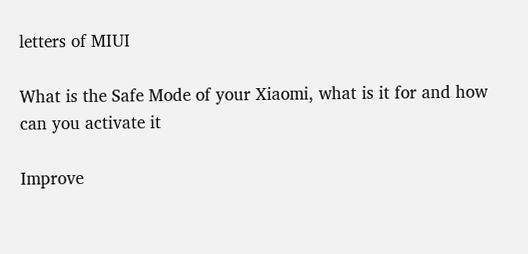letters of MIUI

What is the Safe Mode of your Xiaomi, what is it for and how can you activate it

Improve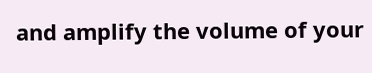and amplify the volume of your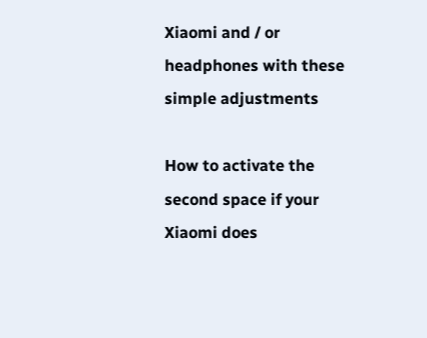Xiaomi and / or headphones with these simple adjustments

How to activate the second space if your Xiaomi does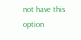not have this option